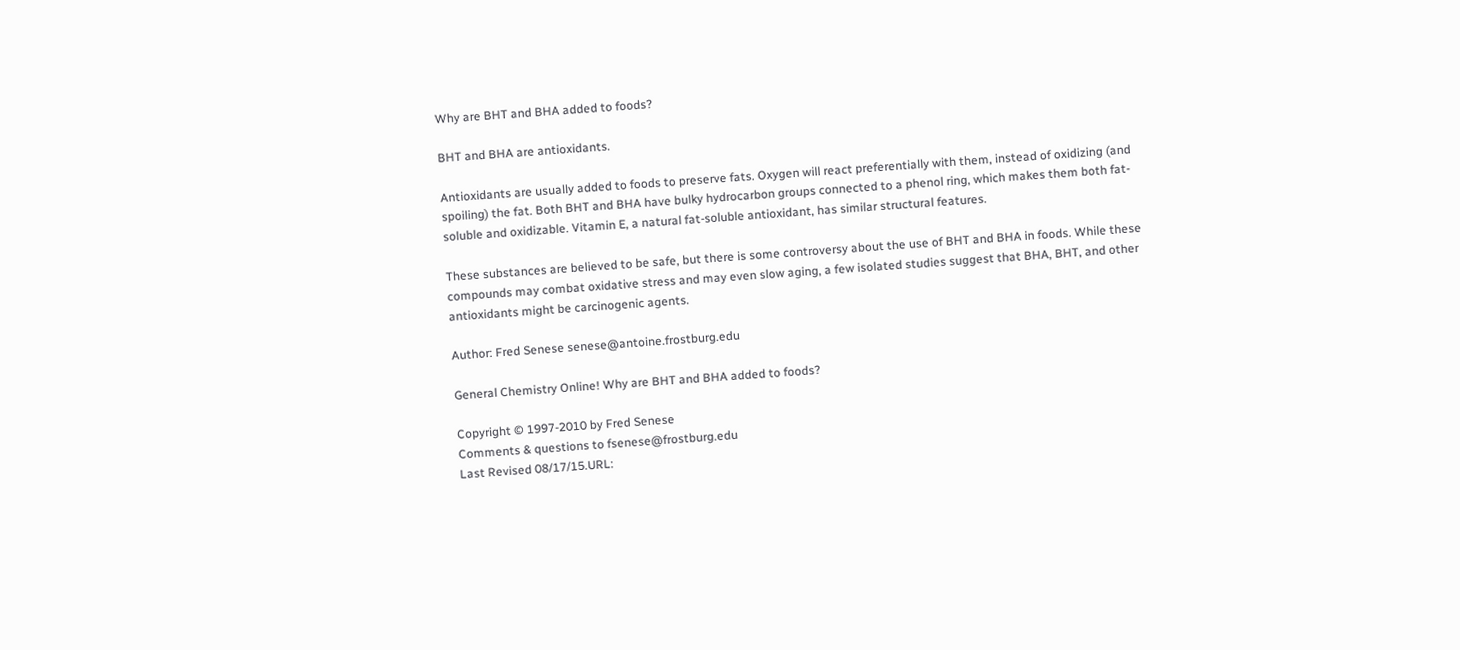Why are BHT and BHA added to foods?

BHT and BHA are antioxidants.

Antioxidants are usually added to foods to preserve fats. Oxygen will react preferentially with them, instead of oxidizing (and spoiling) the fat. Both BHT and BHA have bulky hydrocarbon groups connected to a phenol ring, which makes them both fat-soluble and oxidizable. Vitamin E, a natural fat-soluble antioxidant, has similar structural features.

These substances are believed to be safe, but there is some controversy about the use of BHT and BHA in foods. While these compounds may combat oxidative stress and may even slow aging, a few isolated studies suggest that BHA, BHT, and other antioxidants might be carcinogenic agents.

Author: Fred Senese senese@antoine.frostburg.edu

General Chemistry Online! Why are BHT and BHA added to foods?

Copyright © 1997-2010 by Fred Senese
Comments & questions to fsenese@frostburg.edu
Last Revised 08/17/15.URL: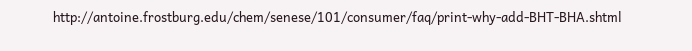http://antoine.frostburg.edu/chem/senese/101/consumer/faq/print-why-add-BHT-BHA.shtml